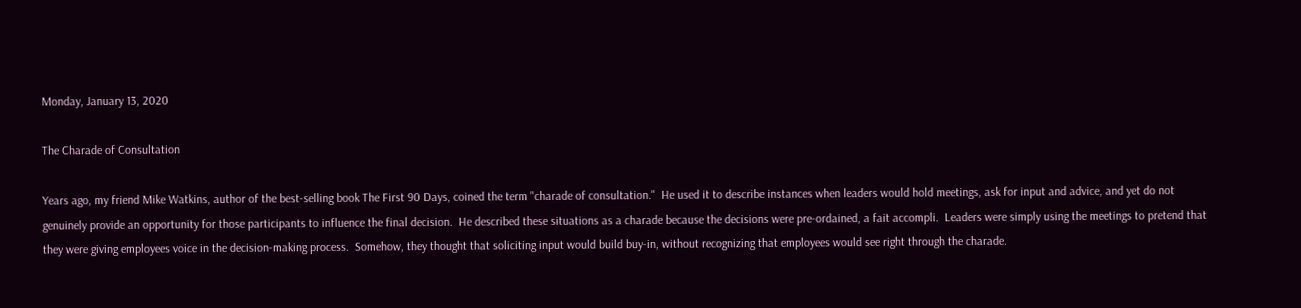Monday, January 13, 2020

The Charade of Consultation

Years ago, my friend Mike Watkins, author of the best-selling book The First 90 Days, coined the term "charade of consultation."  He used it to describe instances when leaders would hold meetings, ask for input and advice, and yet do not genuinely provide an opportunity for those participants to influence the final decision.  He described these situations as a charade because the decisions were pre-ordained, a fait accompli.  Leaders were simply using the meetings to pretend that they were giving employees voice in the decision-making process.  Somehow, they thought that soliciting input would build buy-in, without recognizing that employees would see right through the charade.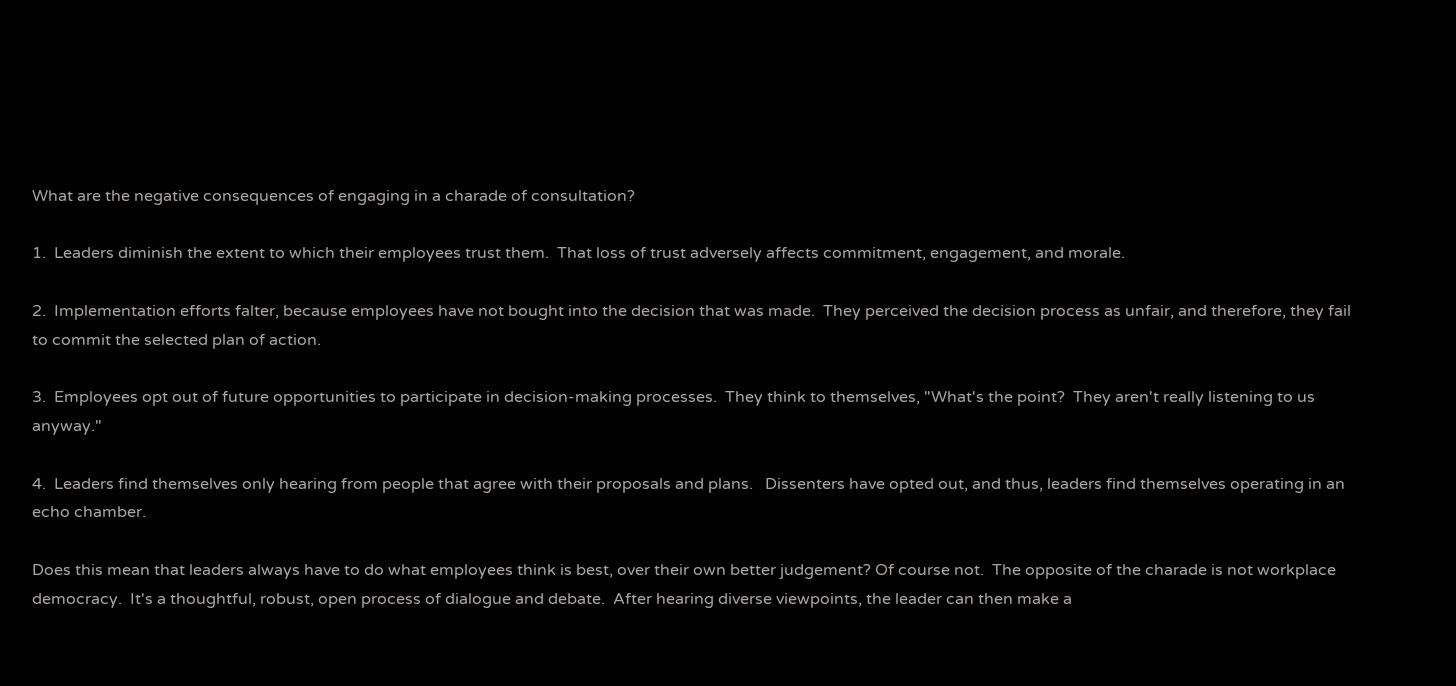What are the negative consequences of engaging in a charade of consultation?

1.  Leaders diminish the extent to which their employees trust them.  That loss of trust adversely affects commitment, engagement, and morale.

2.  Implementation efforts falter, because employees have not bought into the decision that was made.  They perceived the decision process as unfair, and therefore, they fail to commit the selected plan of action.

3.  Employees opt out of future opportunities to participate in decision-making processes.  They think to themselves, "What's the point?  They aren't really listening to us anyway."

4.  Leaders find themselves only hearing from people that agree with their proposals and plans.   Dissenters have opted out, and thus, leaders find themselves operating in an echo chamber.

Does this mean that leaders always have to do what employees think is best, over their own better judgement? Of course not.  The opposite of the charade is not workplace democracy.  It's a thoughtful, robust, open process of dialogue and debate.  After hearing diverse viewpoints, the leader can then make a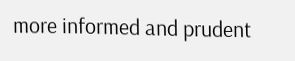more informed and prudent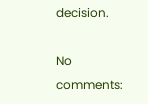decision.

No comments: